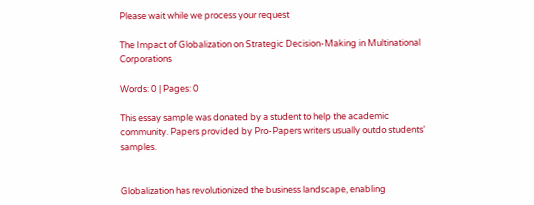Please wait while we process your request

The Impact of Globalization on Strategic Decision-Making in Multinational Corporations

Words: 0 | Pages: 0

This essay sample was donated by a student to help the academic community. Papers provided by Pro-Papers writers usually outdo students' samples.


Globalization has revolutionized the business landscape, enabling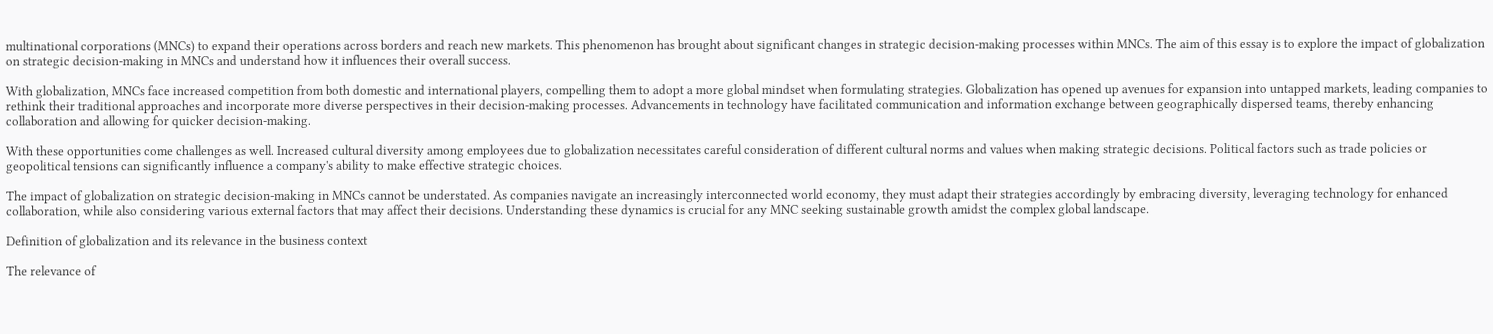multinational corporations (MNCs) to expand their operations across borders and reach new markets. This phenomenon has brought about significant changes in strategic decision-making processes within MNCs. The aim of this essay is to explore the impact of globalization on strategic decision-making in MNCs and understand how it influences their overall success.

With globalization, MNCs face increased competition from both domestic and international players, compelling them to adopt a more global mindset when formulating strategies. Globalization has opened up avenues for expansion into untapped markets, leading companies to rethink their traditional approaches and incorporate more diverse perspectives in their decision-making processes. Advancements in technology have facilitated communication and information exchange between geographically dispersed teams, thereby enhancing collaboration and allowing for quicker decision-making.

With these opportunities come challenges as well. Increased cultural diversity among employees due to globalization necessitates careful consideration of different cultural norms and values when making strategic decisions. Political factors such as trade policies or geopolitical tensions can significantly influence a company's ability to make effective strategic choices.

The impact of globalization on strategic decision-making in MNCs cannot be understated. As companies navigate an increasingly interconnected world economy, they must adapt their strategies accordingly by embracing diversity, leveraging technology for enhanced collaboration, while also considering various external factors that may affect their decisions. Understanding these dynamics is crucial for any MNC seeking sustainable growth amidst the complex global landscape.

Definition of globalization and its relevance in the business context

The relevance of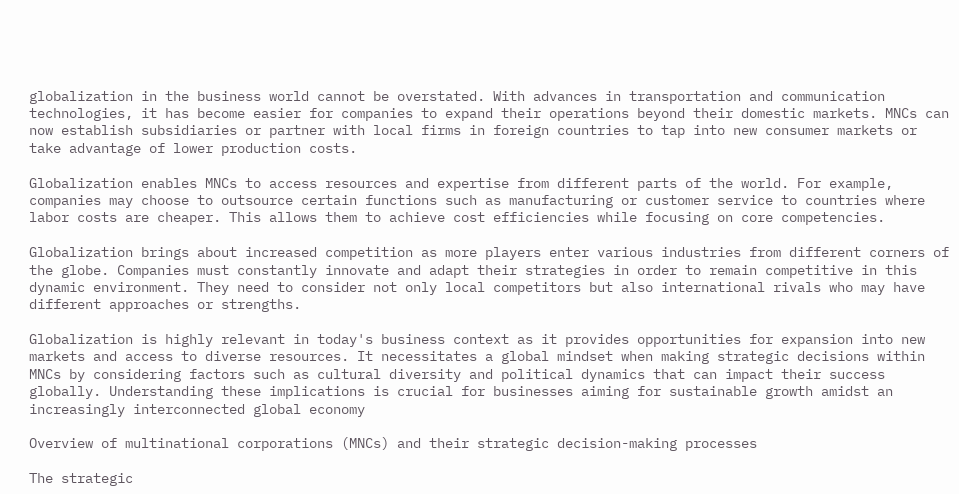globalization in the business world cannot be overstated. With advances in transportation and communication technologies, it has become easier for companies to expand their operations beyond their domestic markets. MNCs can now establish subsidiaries or partner with local firms in foreign countries to tap into new consumer markets or take advantage of lower production costs.

Globalization enables MNCs to access resources and expertise from different parts of the world. For example, companies may choose to outsource certain functions such as manufacturing or customer service to countries where labor costs are cheaper. This allows them to achieve cost efficiencies while focusing on core competencies.

Globalization brings about increased competition as more players enter various industries from different corners of the globe. Companies must constantly innovate and adapt their strategies in order to remain competitive in this dynamic environment. They need to consider not only local competitors but also international rivals who may have different approaches or strengths.

Globalization is highly relevant in today's business context as it provides opportunities for expansion into new markets and access to diverse resources. It necessitates a global mindset when making strategic decisions within MNCs by considering factors such as cultural diversity and political dynamics that can impact their success globally. Understanding these implications is crucial for businesses aiming for sustainable growth amidst an increasingly interconnected global economy

Overview of multinational corporations (MNCs) and their strategic decision-making processes

The strategic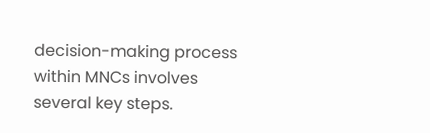decision-making process within MNCs involves several key steps.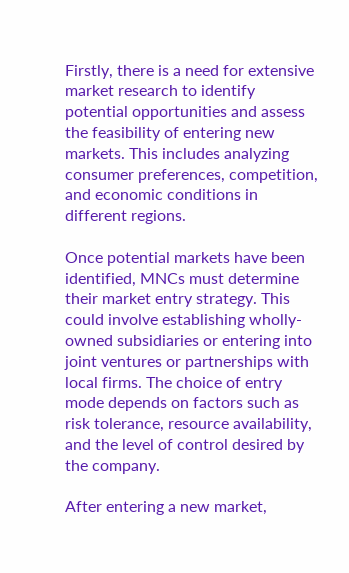Firstly, there is a need for extensive market research to identify potential opportunities and assess the feasibility of entering new markets. This includes analyzing consumer preferences, competition, and economic conditions in different regions.

Once potential markets have been identified, MNCs must determine their market entry strategy. This could involve establishing wholly-owned subsidiaries or entering into joint ventures or partnerships with local firms. The choice of entry mode depends on factors such as risk tolerance, resource availability, and the level of control desired by the company.

After entering a new market,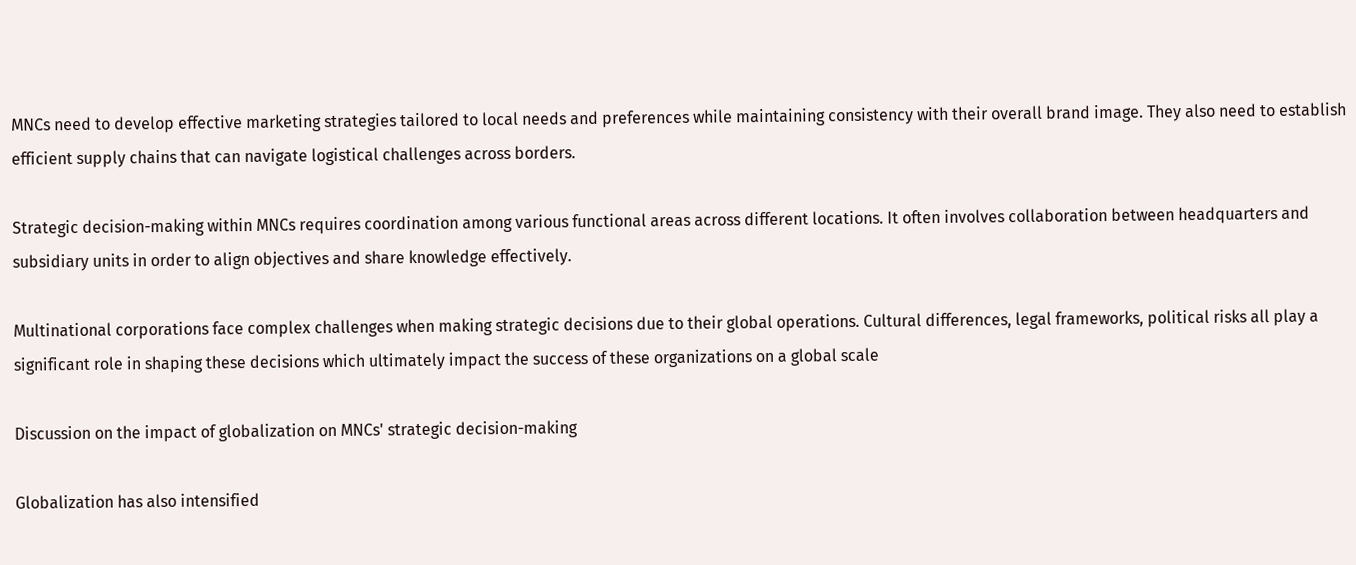MNCs need to develop effective marketing strategies tailored to local needs and preferences while maintaining consistency with their overall brand image. They also need to establish efficient supply chains that can navigate logistical challenges across borders.

Strategic decision-making within MNCs requires coordination among various functional areas across different locations. It often involves collaboration between headquarters and subsidiary units in order to align objectives and share knowledge effectively.

Multinational corporations face complex challenges when making strategic decisions due to their global operations. Cultural differences, legal frameworks, political risks all play a significant role in shaping these decisions which ultimately impact the success of these organizations on a global scale

Discussion on the impact of globalization on MNCs' strategic decision-making

Globalization has also intensified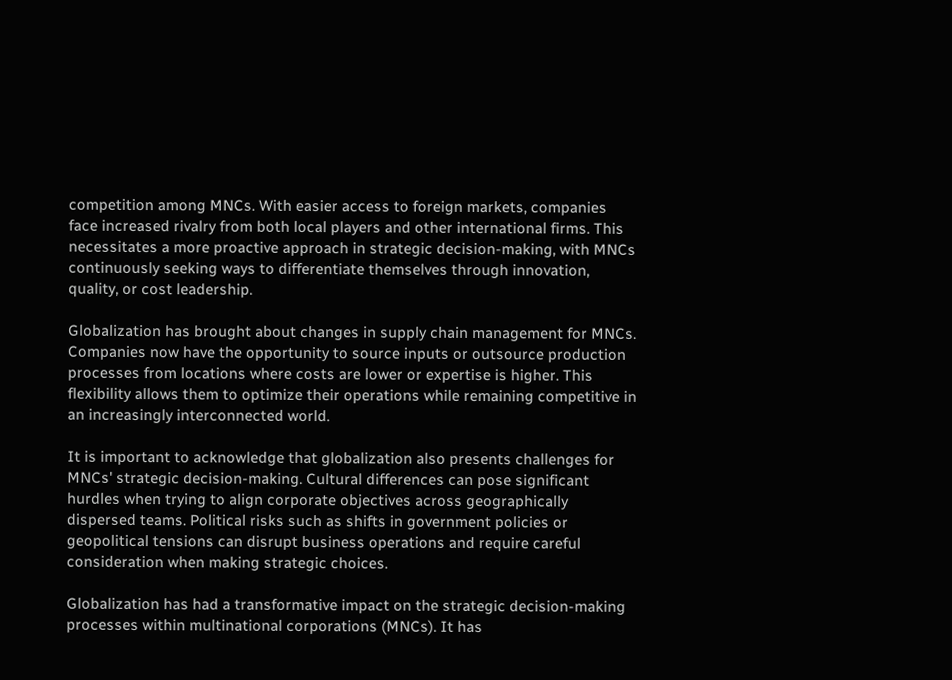competition among MNCs. With easier access to foreign markets, companies face increased rivalry from both local players and other international firms. This necessitates a more proactive approach in strategic decision-making, with MNCs continuously seeking ways to differentiate themselves through innovation, quality, or cost leadership.

Globalization has brought about changes in supply chain management for MNCs. Companies now have the opportunity to source inputs or outsource production processes from locations where costs are lower or expertise is higher. This flexibility allows them to optimize their operations while remaining competitive in an increasingly interconnected world.

It is important to acknowledge that globalization also presents challenges for MNCs' strategic decision-making. Cultural differences can pose significant hurdles when trying to align corporate objectives across geographically dispersed teams. Political risks such as shifts in government policies or geopolitical tensions can disrupt business operations and require careful consideration when making strategic choices.

Globalization has had a transformative impact on the strategic decision-making processes within multinational corporations (MNCs). It has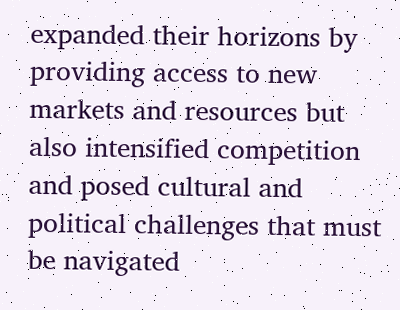expanded their horizons by providing access to new markets and resources but also intensified competition and posed cultural and political challenges that must be navigated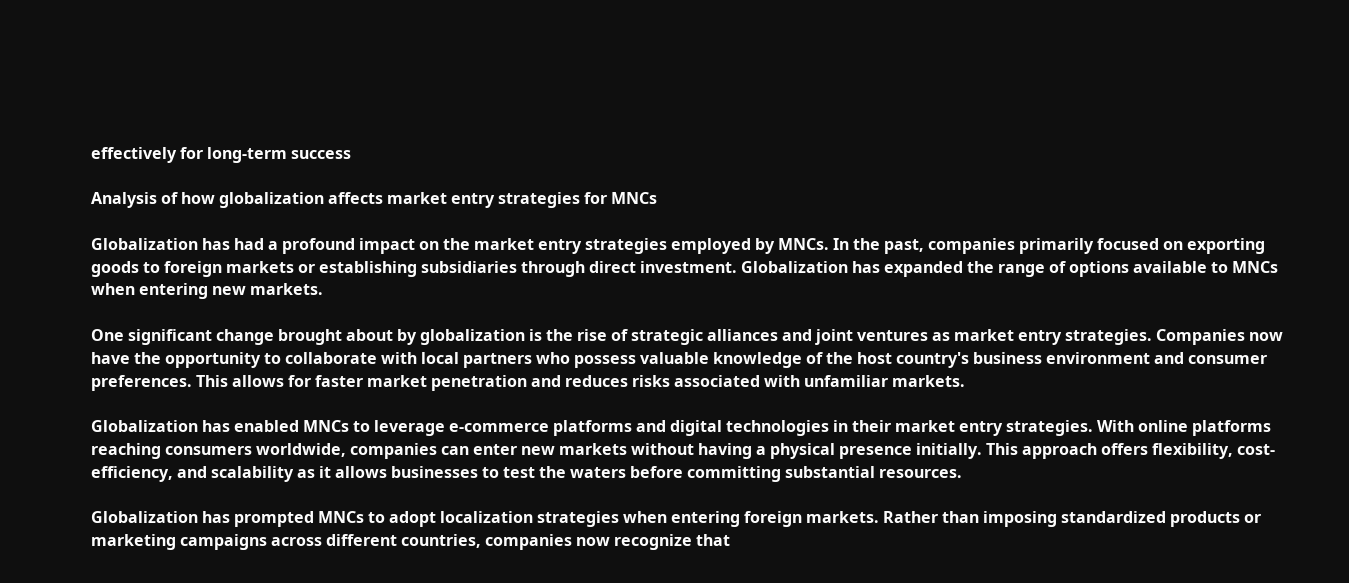effectively for long-term success

Analysis of how globalization affects market entry strategies for MNCs

Globalization has had a profound impact on the market entry strategies employed by MNCs. In the past, companies primarily focused on exporting goods to foreign markets or establishing subsidiaries through direct investment. Globalization has expanded the range of options available to MNCs when entering new markets.

One significant change brought about by globalization is the rise of strategic alliances and joint ventures as market entry strategies. Companies now have the opportunity to collaborate with local partners who possess valuable knowledge of the host country's business environment and consumer preferences. This allows for faster market penetration and reduces risks associated with unfamiliar markets.

Globalization has enabled MNCs to leverage e-commerce platforms and digital technologies in their market entry strategies. With online platforms reaching consumers worldwide, companies can enter new markets without having a physical presence initially. This approach offers flexibility, cost-efficiency, and scalability as it allows businesses to test the waters before committing substantial resources.

Globalization has prompted MNCs to adopt localization strategies when entering foreign markets. Rather than imposing standardized products or marketing campaigns across different countries, companies now recognize that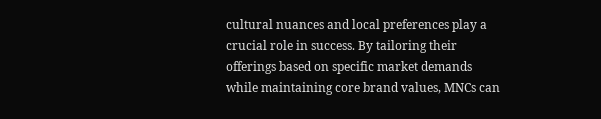cultural nuances and local preferences play a crucial role in success. By tailoring their offerings based on specific market demands while maintaining core brand values, MNCs can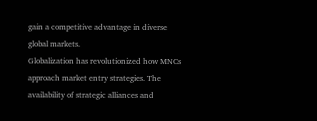gain a competitive advantage in diverse global markets.
Globalization has revolutionized how MNCs approach market entry strategies. The availability of strategic alliances and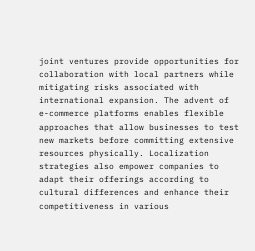joint ventures provide opportunities for collaboration with local partners while mitigating risks associated with international expansion. The advent of e-commerce platforms enables flexible approaches that allow businesses to test new markets before committing extensive resources physically. Localization strategies also empower companies to adapt their offerings according to cultural differences and enhance their competitiveness in various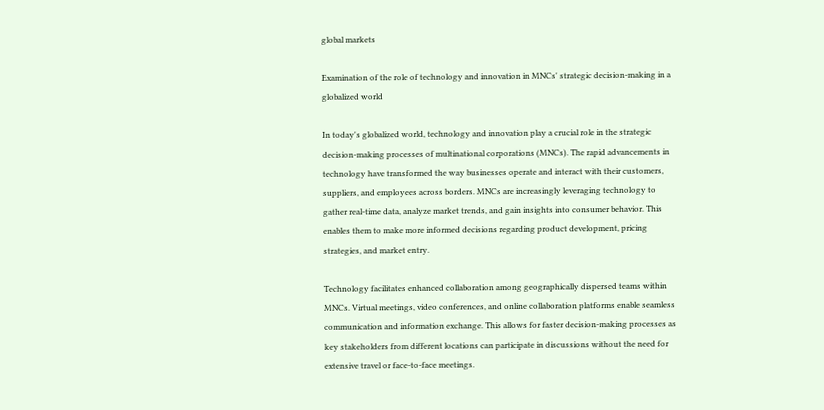global markets

Examination of the role of technology and innovation in MNCs' strategic decision-making in a globalized world

In today's globalized world, technology and innovation play a crucial role in the strategic decision-making processes of multinational corporations (MNCs). The rapid advancements in technology have transformed the way businesses operate and interact with their customers, suppliers, and employees across borders. MNCs are increasingly leveraging technology to gather real-time data, analyze market trends, and gain insights into consumer behavior. This enables them to make more informed decisions regarding product development, pricing strategies, and market entry.

Technology facilitates enhanced collaboration among geographically dispersed teams within MNCs. Virtual meetings, video conferences, and online collaboration platforms enable seamless communication and information exchange. This allows for faster decision-making processes as key stakeholders from different locations can participate in discussions without the need for extensive travel or face-to-face meetings.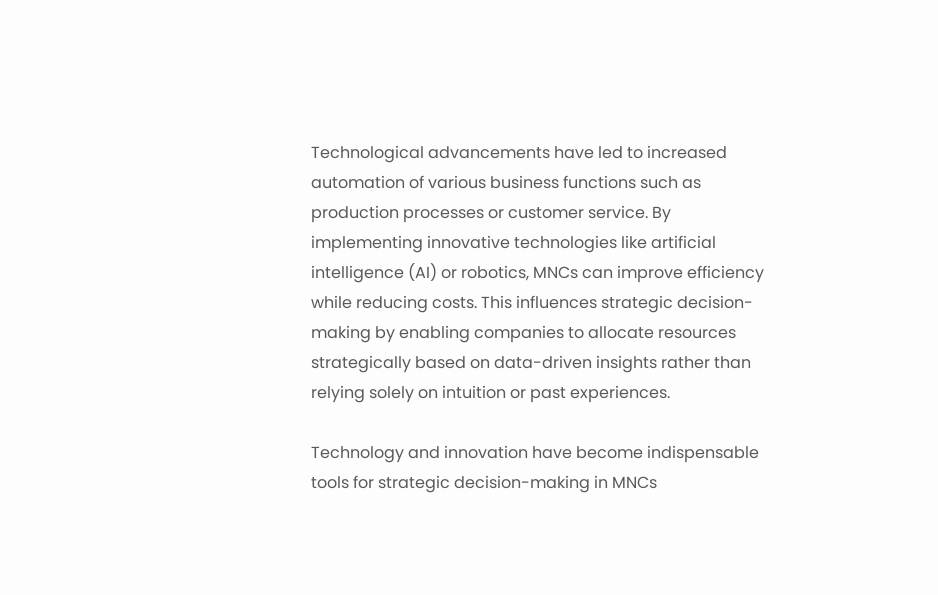Technological advancements have led to increased automation of various business functions such as production processes or customer service. By implementing innovative technologies like artificial intelligence (AI) or robotics, MNCs can improve efficiency while reducing costs. This influences strategic decision-making by enabling companies to allocate resources strategically based on data-driven insights rather than relying solely on intuition or past experiences.

Technology and innovation have become indispensable tools for strategic decision-making in MNCs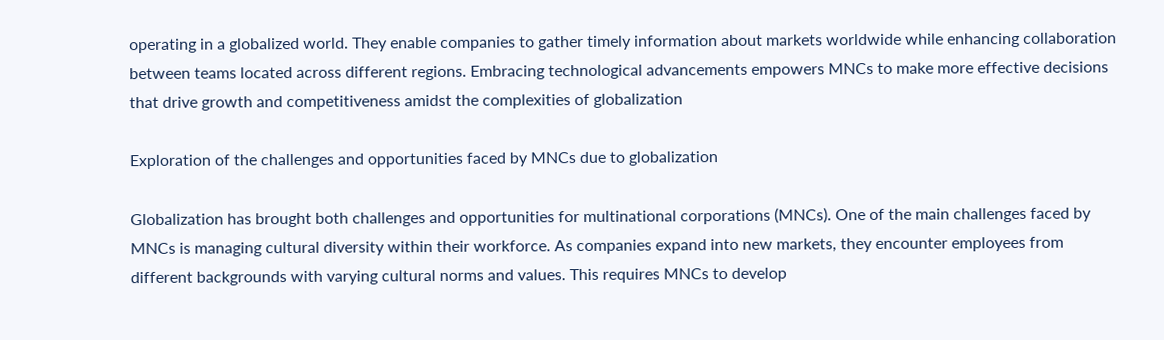operating in a globalized world. They enable companies to gather timely information about markets worldwide while enhancing collaboration between teams located across different regions. Embracing technological advancements empowers MNCs to make more effective decisions that drive growth and competitiveness amidst the complexities of globalization

Exploration of the challenges and opportunities faced by MNCs due to globalization

Globalization has brought both challenges and opportunities for multinational corporations (MNCs). One of the main challenges faced by MNCs is managing cultural diversity within their workforce. As companies expand into new markets, they encounter employees from different backgrounds with varying cultural norms and values. This requires MNCs to develop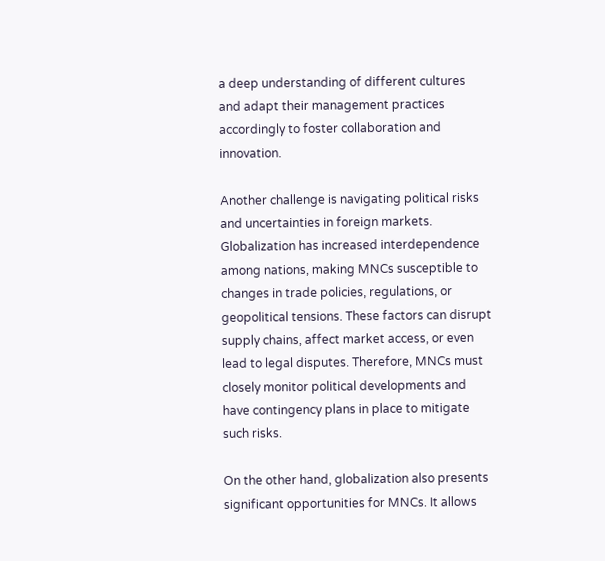a deep understanding of different cultures and adapt their management practices accordingly to foster collaboration and innovation.

Another challenge is navigating political risks and uncertainties in foreign markets. Globalization has increased interdependence among nations, making MNCs susceptible to changes in trade policies, regulations, or geopolitical tensions. These factors can disrupt supply chains, affect market access, or even lead to legal disputes. Therefore, MNCs must closely monitor political developments and have contingency plans in place to mitigate such risks.

On the other hand, globalization also presents significant opportunities for MNCs. It allows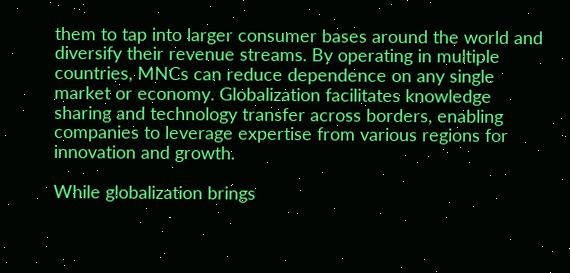them to tap into larger consumer bases around the world and diversify their revenue streams. By operating in multiple countries, MNCs can reduce dependence on any single market or economy. Globalization facilitates knowledge sharing and technology transfer across borders, enabling companies to leverage expertise from various regions for innovation and growth.

While globalization brings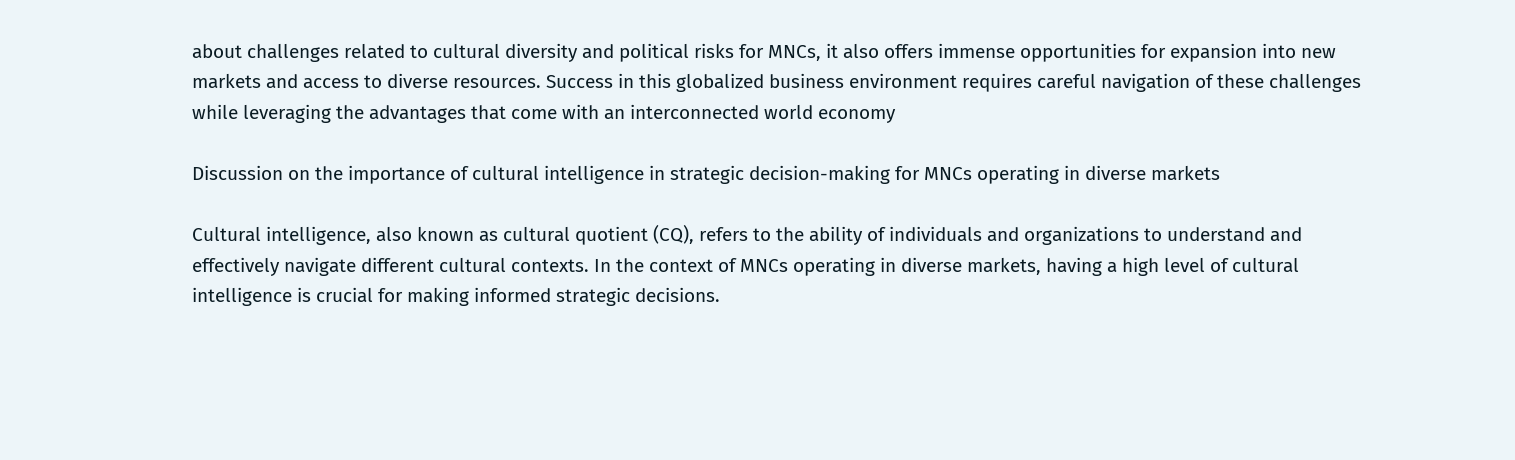about challenges related to cultural diversity and political risks for MNCs, it also offers immense opportunities for expansion into new markets and access to diverse resources. Success in this globalized business environment requires careful navigation of these challenges while leveraging the advantages that come with an interconnected world economy

Discussion on the importance of cultural intelligence in strategic decision-making for MNCs operating in diverse markets

Cultural intelligence, also known as cultural quotient (CQ), refers to the ability of individuals and organizations to understand and effectively navigate different cultural contexts. In the context of MNCs operating in diverse markets, having a high level of cultural intelligence is crucial for making informed strategic decisions.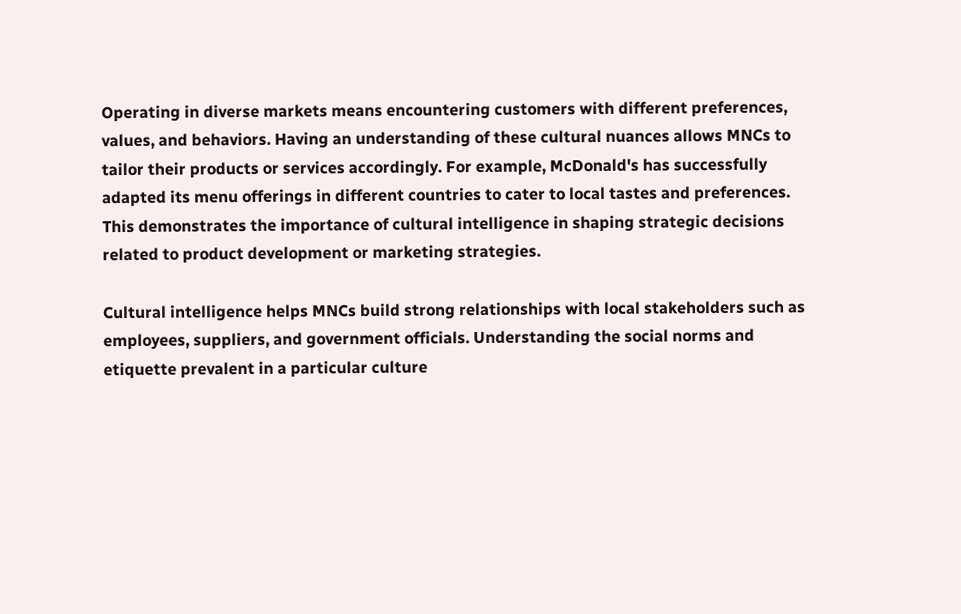Operating in diverse markets means encountering customers with different preferences, values, and behaviors. Having an understanding of these cultural nuances allows MNCs to tailor their products or services accordingly. For example, McDonald's has successfully adapted its menu offerings in different countries to cater to local tastes and preferences. This demonstrates the importance of cultural intelligence in shaping strategic decisions related to product development or marketing strategies.

Cultural intelligence helps MNCs build strong relationships with local stakeholders such as employees, suppliers, and government officials. Understanding the social norms and etiquette prevalent in a particular culture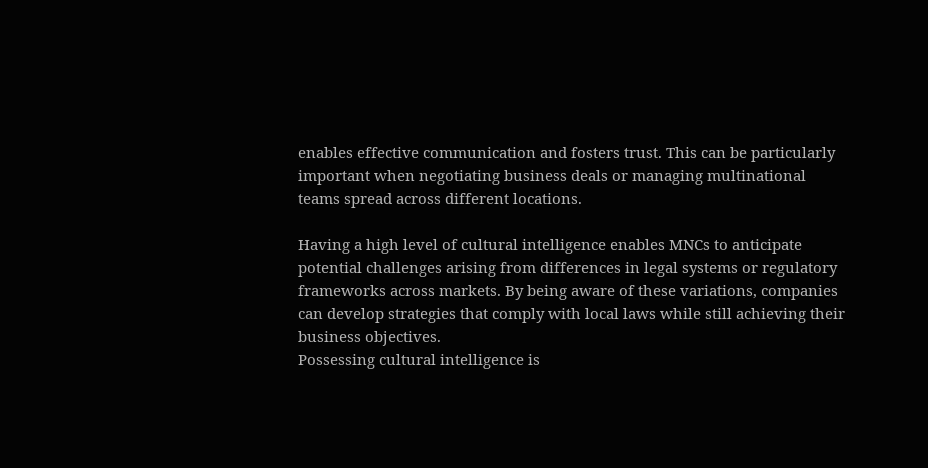enables effective communication and fosters trust. This can be particularly important when negotiating business deals or managing multinational teams spread across different locations.

Having a high level of cultural intelligence enables MNCs to anticipate potential challenges arising from differences in legal systems or regulatory frameworks across markets. By being aware of these variations, companies can develop strategies that comply with local laws while still achieving their business objectives.
Possessing cultural intelligence is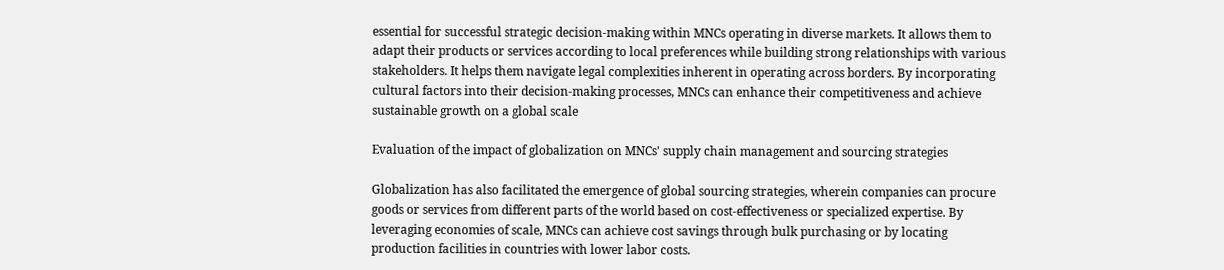essential for successful strategic decision-making within MNCs operating in diverse markets. It allows them to adapt their products or services according to local preferences while building strong relationships with various stakeholders. It helps them navigate legal complexities inherent in operating across borders. By incorporating cultural factors into their decision-making processes, MNCs can enhance their competitiveness and achieve sustainable growth on a global scale

Evaluation of the impact of globalization on MNCs' supply chain management and sourcing strategies

Globalization has also facilitated the emergence of global sourcing strategies, wherein companies can procure goods or services from different parts of the world based on cost-effectiveness or specialized expertise. By leveraging economies of scale, MNCs can achieve cost savings through bulk purchasing or by locating production facilities in countries with lower labor costs.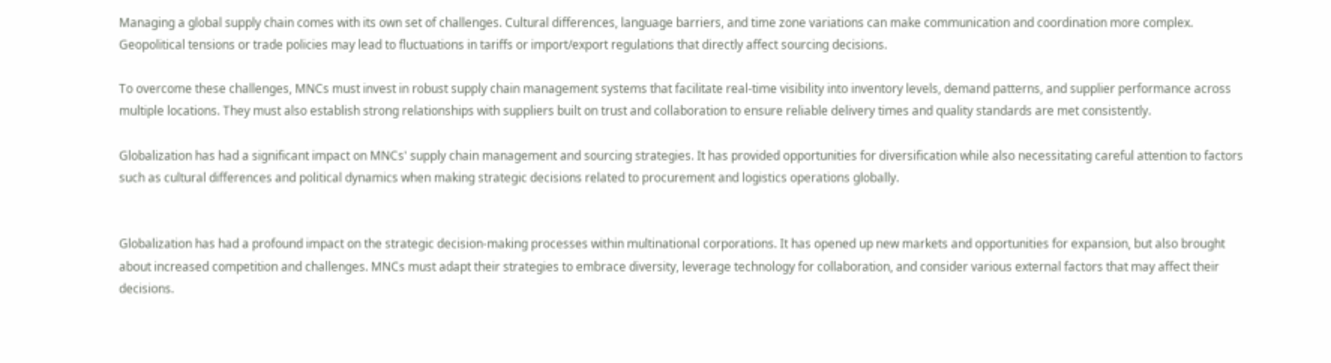Managing a global supply chain comes with its own set of challenges. Cultural differences, language barriers, and time zone variations can make communication and coordination more complex. Geopolitical tensions or trade policies may lead to fluctuations in tariffs or import/export regulations that directly affect sourcing decisions.

To overcome these challenges, MNCs must invest in robust supply chain management systems that facilitate real-time visibility into inventory levels, demand patterns, and supplier performance across multiple locations. They must also establish strong relationships with suppliers built on trust and collaboration to ensure reliable delivery times and quality standards are met consistently.

Globalization has had a significant impact on MNCs' supply chain management and sourcing strategies. It has provided opportunities for diversification while also necessitating careful attention to factors such as cultural differences and political dynamics when making strategic decisions related to procurement and logistics operations globally.


Globalization has had a profound impact on the strategic decision-making processes within multinational corporations. It has opened up new markets and opportunities for expansion, but also brought about increased competition and challenges. MNCs must adapt their strategies to embrace diversity, leverage technology for collaboration, and consider various external factors that may affect their decisions.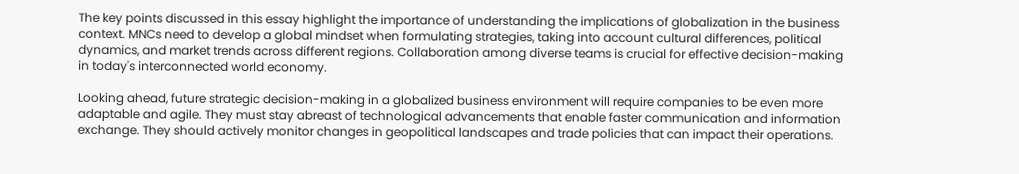The key points discussed in this essay highlight the importance of understanding the implications of globalization in the business context. MNCs need to develop a global mindset when formulating strategies, taking into account cultural differences, political dynamics, and market trends across different regions. Collaboration among diverse teams is crucial for effective decision-making in today's interconnected world economy.

Looking ahead, future strategic decision-making in a globalized business environment will require companies to be even more adaptable and agile. They must stay abreast of technological advancements that enable faster communication and information exchange. They should actively monitor changes in geopolitical landscapes and trade policies that can impact their operations.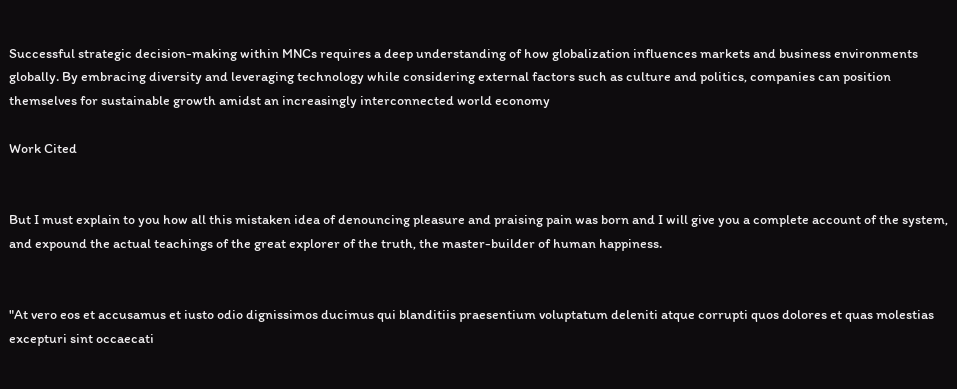Successful strategic decision-making within MNCs requires a deep understanding of how globalization influences markets and business environments globally. By embracing diversity and leveraging technology while considering external factors such as culture and politics, companies can position themselves for sustainable growth amidst an increasingly interconnected world economy

Work Cited


But I must explain to you how all this mistaken idea of denouncing pleasure and praising pain was born and I will give you a complete account of the system, and expound the actual teachings of the great explorer of the truth, the master-builder of human happiness.


"At vero eos et accusamus et iusto odio dignissimos ducimus qui blanditiis praesentium voluptatum deleniti atque corrupti quos dolores et quas molestias excepturi sint occaecati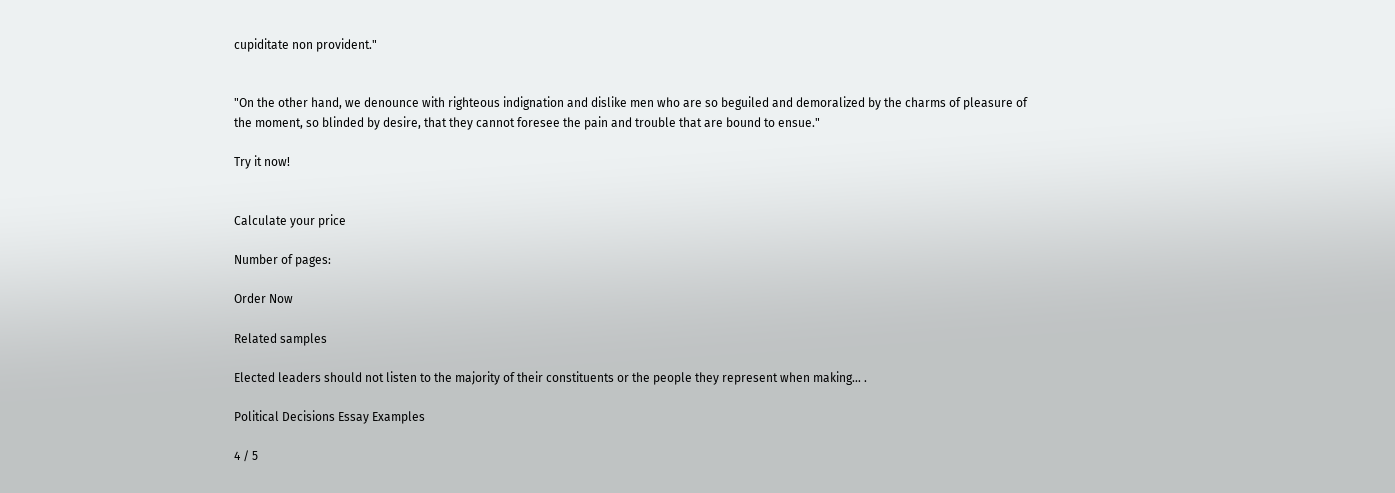cupiditate non provident."


"On the other hand, we denounce with righteous indignation and dislike men who are so beguiled and demoralized by the charms of pleasure of the moment, so blinded by desire, that they cannot foresee the pain and trouble that are bound to ensue."

Try it now!


Calculate your price

Number of pages:

Order Now

Related samples

Elected leaders should not listen to the majority of their constituents or the people they represent when making… .

Political Decisions Essay Examples

4 / 5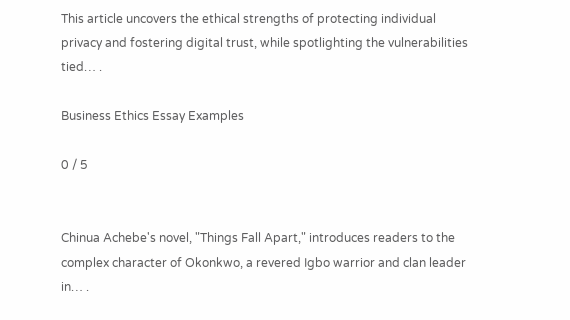This article uncovers the ethical strengths of protecting individual privacy and fostering digital trust, while spotlighting the vulnerabilities tied… .

Business Ethics Essay Examples

0 / 5


Chinua Achebe's novel, "Things Fall Apart," introduces readers to the complex character of Okonkwo, a revered Igbo warrior and clan leader in… .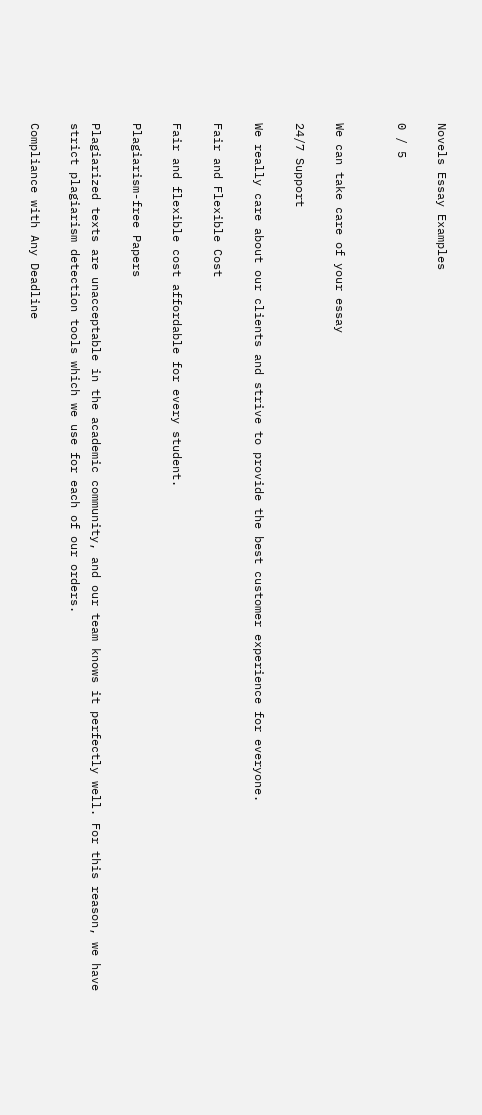Novels Essay Examples

0 / 5


We can take care of your essay

24/7 Support

We really care about our clients and strive to provide the best customer experience for everyone.

Fair and Flexible Cost

Fair and flexible cost affordable for every student.

Plagiarism-free Papers

Plagiarized texts are unacceptable in the academic community, and our team knows it perfectly well. For this reason, we have strict plagiarism detection tools which we use for each of our orders.

Compliance with Any Deadline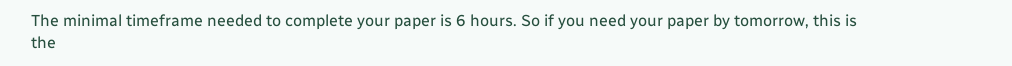The minimal timeframe needed to complete your paper is 6 hours. So if you need your paper by tomorrow, this is the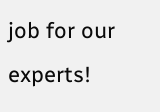job for our experts!